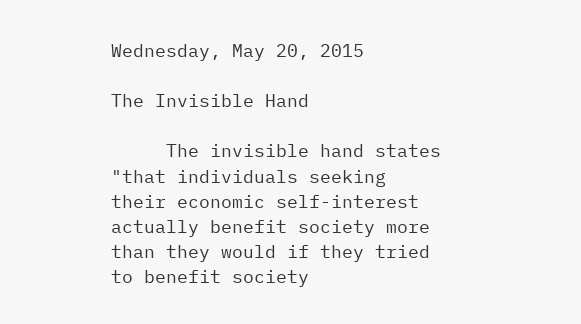Wednesday, May 20, 2015

The Invisible Hand

     The invisible hand states "that individuals seeking their economic self-interest actually benefit society more than they would if they tried to benefit society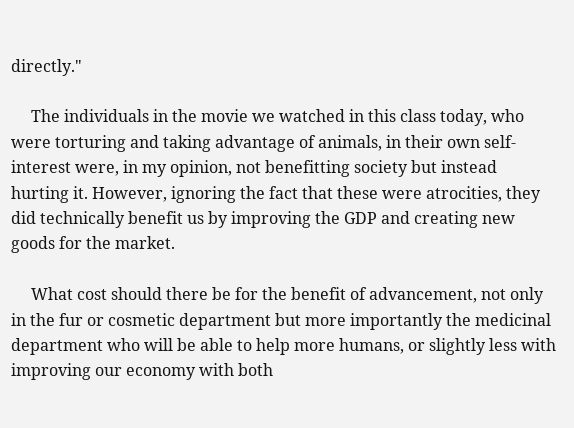directly."

     The individuals in the movie we watched in this class today, who were torturing and taking advantage of animals, in their own self-interest were, in my opinion, not benefitting society but instead hurting it. However, ignoring the fact that these were atrocities, they did technically benefit us by improving the GDP and creating new goods for the market.

     What cost should there be for the benefit of advancement, not only in the fur or cosmetic department but more importantly the medicinal department who will be able to help more humans, or slightly less with improving our economy with both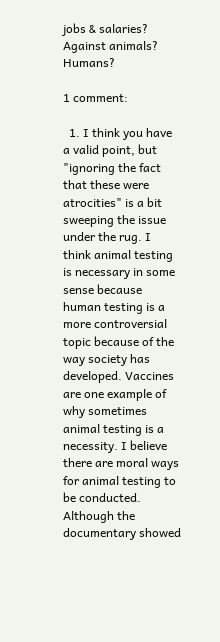jobs & salaries? Against animals? Humans?

1 comment:

  1. I think you have a valid point, but "ignoring the fact that these were atrocities" is a bit sweeping the issue under the rug. I think animal testing is necessary in some sense because human testing is a more controversial topic because of the way society has developed. Vaccines are one example of why sometimes animal testing is a necessity. I believe there are moral ways for animal testing to be conducted. Although the documentary showed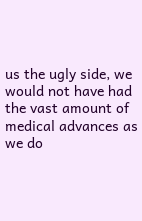us the ugly side, we would not have had the vast amount of medical advances as we do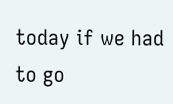today if we had to go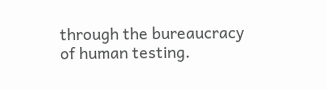through the bureaucracy of human testing.